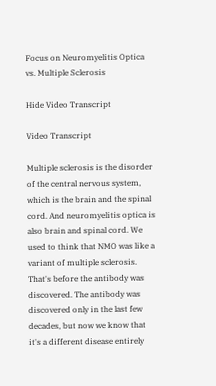Focus on Neuromyelitis Optica vs. Multiple Sclerosis

Hide Video Transcript

Video Transcript

Multiple sclerosis is the disorder of the central nervous system, which is the brain and the spinal cord. And neuromyelitis optica is also brain and spinal cord. We used to think that NMO was like a variant of multiple sclerosis. That's before the antibody was discovered. The antibody was discovered only in the last few decades, but now we know that it's a different disease entirely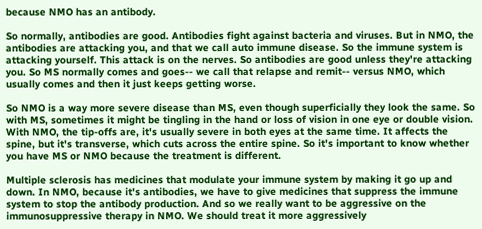because NMO has an antibody.

So normally, antibodies are good. Antibodies fight against bacteria and viruses. But in NMO, the antibodies are attacking you, and that we call auto immune disease. So the immune system is attacking yourself. This attack is on the nerves. So antibodies are good unless they're attacking you. So MS normally comes and goes-- we call that relapse and remit-- versus NMO, which usually comes and then it just keeps getting worse.

So NMO is a way more severe disease than MS, even though superficially they look the same. So with MS, sometimes it might be tingling in the hand or loss of vision in one eye or double vision. With NMO, the tip-offs are, it's usually severe in both eyes at the same time. It affects the spine, but it's transverse, which cuts across the entire spine. So it's important to know whether you have MS or NMO because the treatment is different.

Multiple sclerosis has medicines that modulate your immune system by making it go up and down. In NMO, because it's antibodies, we have to give medicines that suppress the immune system to stop the antibody production. And so we really want to be aggressive on the immunosuppressive therapy in NMO. We should treat it more aggressively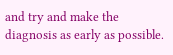and try and make the diagnosis as early as possible.